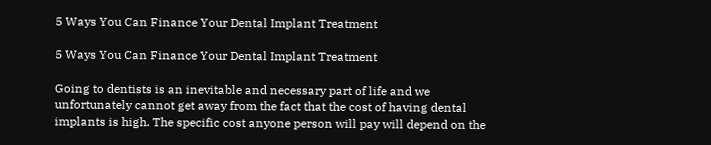5 Ways You Can Finance Your Dental Implant Treatment

5 Ways You Can Finance Your Dental Implant Treatment

Going to dentists is an inevitable and necessary part of life and we unfortunately cannot get away from the fact that the cost of having dental implants is high. The specific cost anyone person will pay will depend on the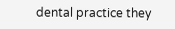dental practice they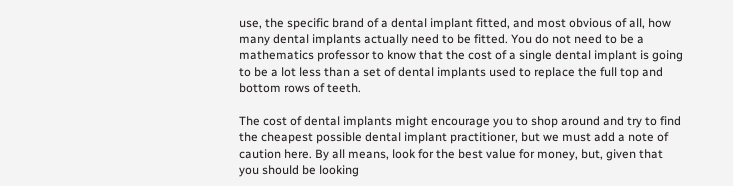use, the specific brand of a dental implant fitted, and most obvious of all, how many dental implants actually need to be fitted. You do not need to be a mathematics professor to know that the cost of a single dental implant is going to be a lot less than a set of dental implants used to replace the full top and bottom rows of teeth.

The cost of dental implants might encourage you to shop around and try to find the cheapest possible dental implant practitioner, but we must add a note of caution here. By all means, look for the best value for money, but, given that you should be looking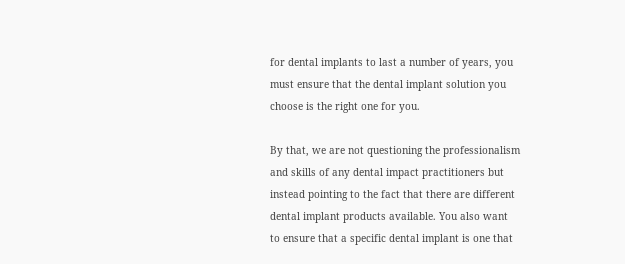for dental implants to last a number of years, you must ensure that the dental implant solution you choose is the right one for you.

By that, we are not questioning the professionalism and skills of any dental impact practitioners but instead pointing to the fact that there are different dental implant products available. You also want to ensure that a specific dental implant is one that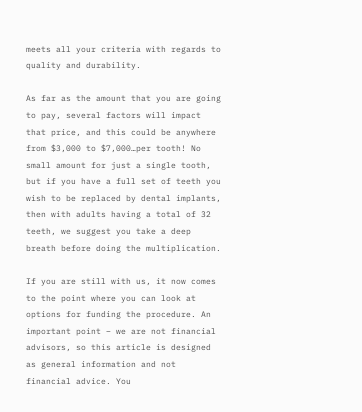meets all your criteria with regards to quality and durability.

As far as the amount that you are going to pay, several factors will impact that price, and this could be anywhere from $3,000 to $7,000…per tooth! No small amount for just a single tooth, but if you have a full set of teeth you wish to be replaced by dental implants, then with adults having a total of 32 teeth, we suggest you take a deep breath before doing the multiplication.

If you are still with us, it now comes to the point where you can look at options for funding the procedure. An important point – we are not financial advisors, so this article is designed as general information and not financial advice. You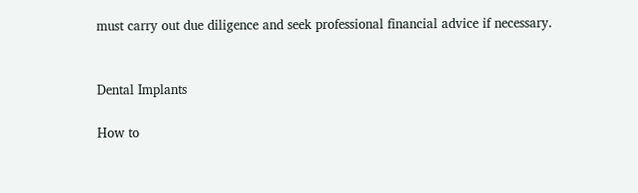must carry out due diligence and seek professional financial advice if necessary.


Dental Implants

How to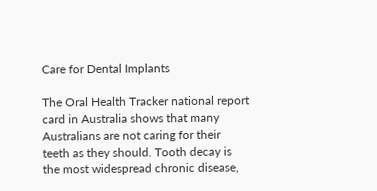Care for Dental Implants

The Oral Health Tracker national report card in Australia shows that many Australians are not caring for their teeth as they should. Tooth decay is the most widespread chronic disease,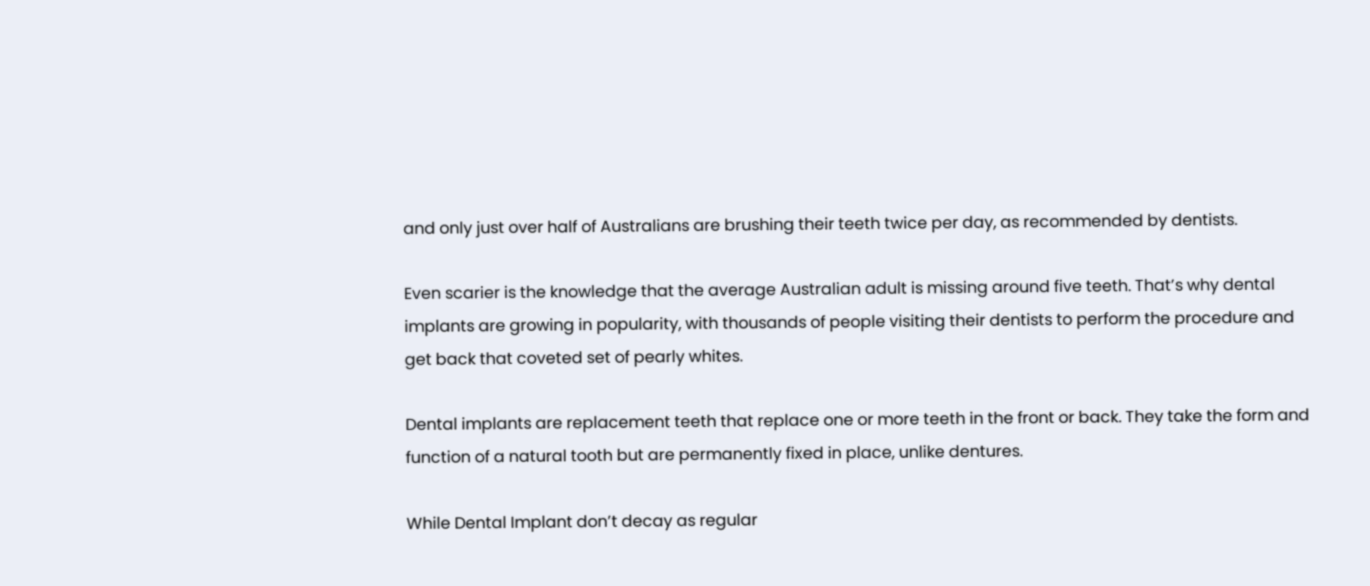and only just over half of Australians are brushing their teeth twice per day, as recommended by dentists.

Even scarier is the knowledge that the average Australian adult is missing around five teeth. That’s why dental implants are growing in popularity, with thousands of people visiting their dentists to perform the procedure and get back that coveted set of pearly whites.

Dental implants are replacement teeth that replace one or more teeth in the front or back. They take the form and function of a natural tooth but are permanently fixed in place, unlike dentures.

While Dental Implant don’t decay as regular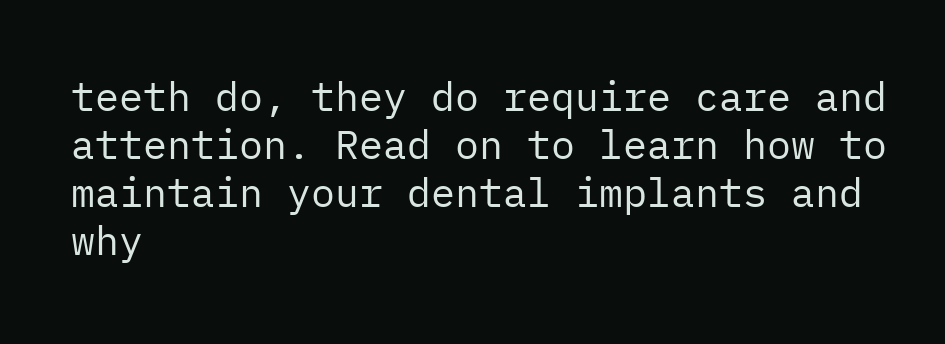teeth do, they do require care and attention. Read on to learn how to maintain your dental implants and why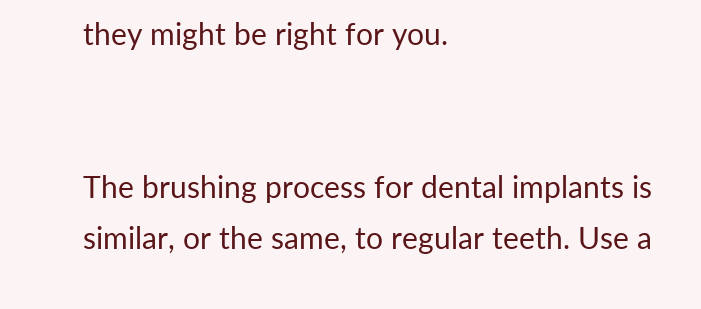they might be right for you.


The brushing process for dental implants is similar, or the same, to regular teeth. Use a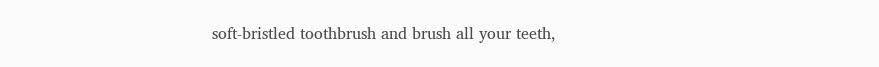soft-bristled toothbrush and brush all your teeth,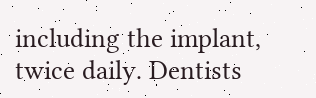including the implant, twice daily. Dentists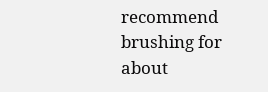recommend brushing for about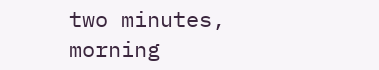two minutes, morning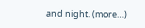and night. (more…)